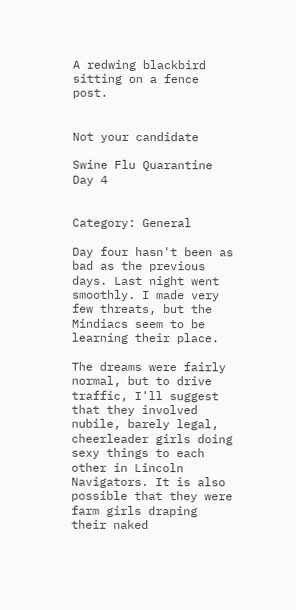A redwing blackbird sitting on a fence post.


Not your candidate

Swine Flu Quarantine Day 4


Category: General

Day four hasn't been as bad as the previous days. Last night went smoothly. I made very few threats, but the Mindiacs seem to be learning their place.

The dreams were fairly normal, but to drive traffic, I'll suggest that they involved nubile, barely legal, cheerleader girls doing sexy things to each other in Lincoln Navigators. It is also possible that they were farm girls draping their naked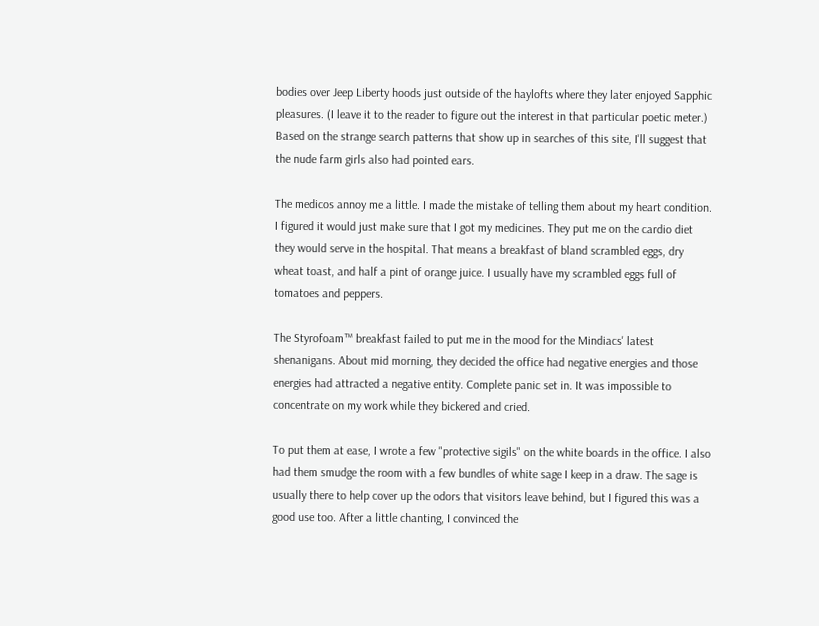bodies over Jeep Liberty hoods just outside of the haylofts where they later enjoyed Sapphic pleasures. (I leave it to the reader to figure out the interest in that particular poetic meter.) Based on the strange search patterns that show up in searches of this site, I'll suggest that the nude farm girls also had pointed ears.

The medicos annoy me a little. I made the mistake of telling them about my heart condition. I figured it would just make sure that I got my medicines. They put me on the cardio diet they would serve in the hospital. That means a breakfast of bland scrambled eggs, dry wheat toast, and half a pint of orange juice. I usually have my scrambled eggs full of tomatoes and peppers.

The Styrofoam™ breakfast failed to put me in the mood for the Mindiacs' latest shenanigans. About mid morning, they decided the office had negative energies and those energies had attracted a negative entity. Complete panic set in. It was impossible to concentrate on my work while they bickered and cried.

To put them at ease, I wrote a few "protective sigils" on the white boards in the office. I also had them smudge the room with a few bundles of white sage I keep in a draw. The sage is usually there to help cover up the odors that visitors leave behind, but I figured this was a good use too. After a little chanting, I convinced the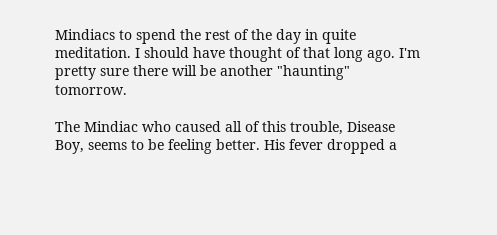Mindiacs to spend the rest of the day in quite meditation. I should have thought of that long ago. I'm pretty sure there will be another "haunting" tomorrow.

The Mindiac who caused all of this trouble, Disease Boy, seems to be feeling better. His fever dropped a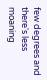few degrees and there's less moaning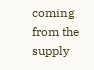coming from the supply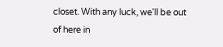closet. With any luck, we'll be out of here in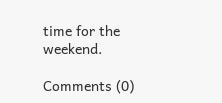time for the weekend.

Comments (0)